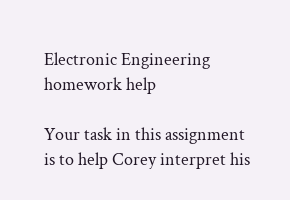Electronic Engineering homework help

Your task in this assignment is to help Corey interpret his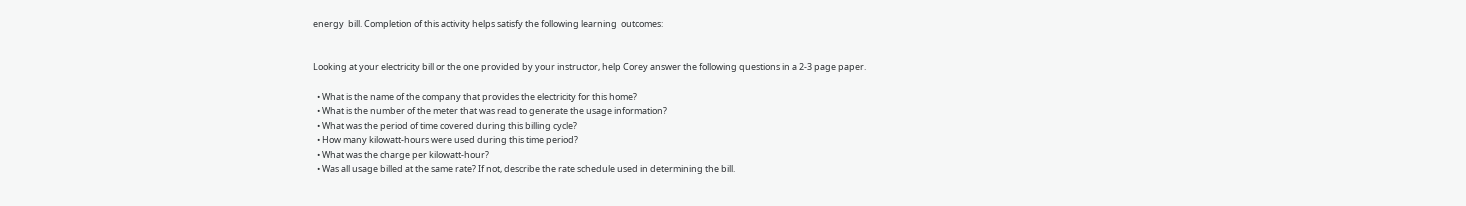energy  bill. Completion of this activity helps satisfy the following learning  outcomes:


Looking at your electricity bill or the one provided by your instructor, help Corey answer the following questions in a 2-3 page paper.

  • What is the name of the company that provides the electricity for this home?
  • What is the number of the meter that was read to generate the usage information?
  • What was the period of time covered during this billing cycle?
  • How many kilowatt-hours were used during this time period?
  • What was the charge per kilowatt-hour?
  • Was all usage billed at the same rate? If not, describe the rate schedule used in determining the bill.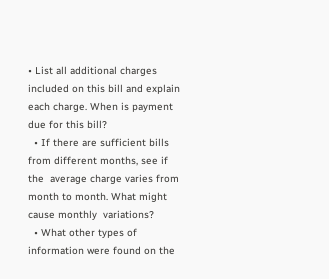• List all additional charges included on this bill and explain each charge. When is payment due for this bill?
  • If there are sufficient bills from different months, see if the  average charge varies from month to month. What might cause monthly  variations?
  • What other types of information were found on the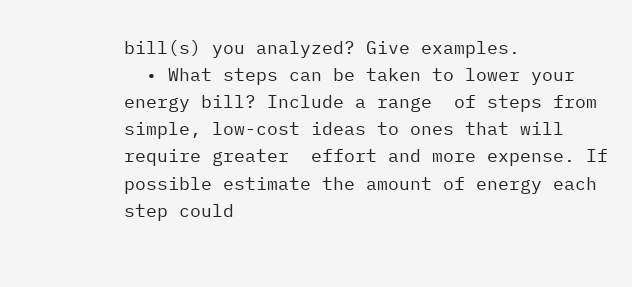bill(s) you analyzed? Give examples.
  • What steps can be taken to lower your energy bill? Include a range  of steps from simple, low-cost ideas to ones that will require greater  effort and more expense. If possible estimate the amount of energy each  step could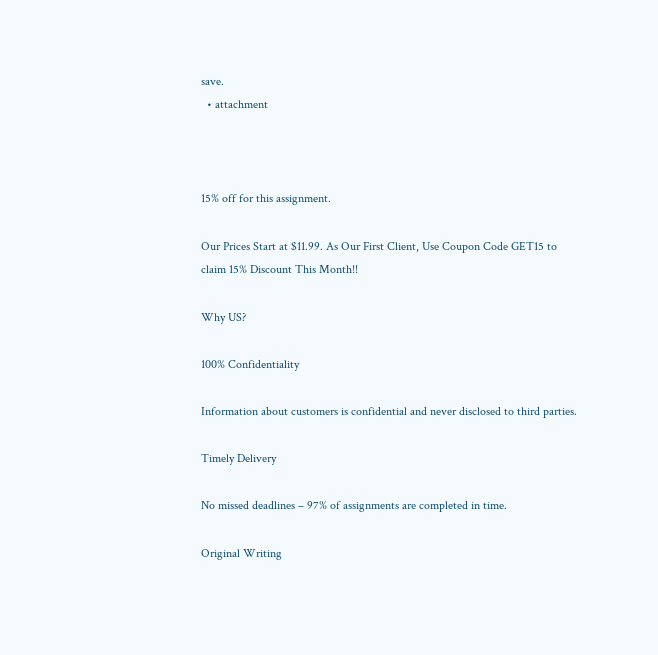save.
  • attachment



15% off for this assignment.

Our Prices Start at $11.99. As Our First Client, Use Coupon Code GET15 to claim 15% Discount This Month!!

Why US?

100% Confidentiality

Information about customers is confidential and never disclosed to third parties.

Timely Delivery

No missed deadlines – 97% of assignments are completed in time.

Original Writing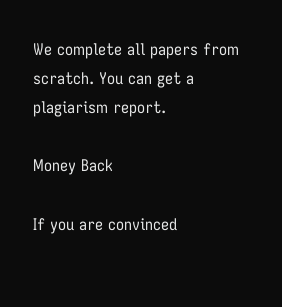We complete all papers from scratch. You can get a plagiarism report.

Money Back

If you are convinced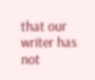that our writer has not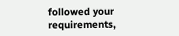followed your requirements,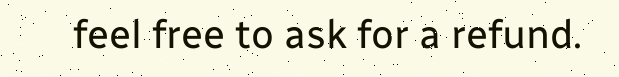feel free to ask for a refund.